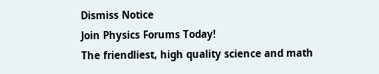Dismiss Notice
Join Physics Forums Today!
The friendliest, high quality science and math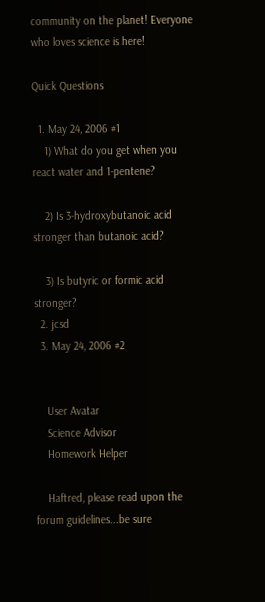community on the planet! Everyone who loves science is here!

Quick Questions

  1. May 24, 2006 #1
    1) What do you get when you react water and 1-pentene?

    2) Is 3-hydroxybutanoic acid stronger than butanoic acid?

    3) Is butyric or formic acid stronger?
  2. jcsd
  3. May 24, 2006 #2


    User Avatar
    Science Advisor
    Homework Helper

    Haftred, please read upon the forum guidelines...be sure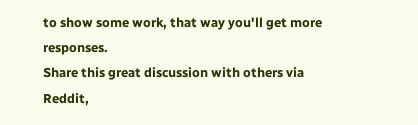to show some work, that way you'll get more responses.
Share this great discussion with others via Reddit,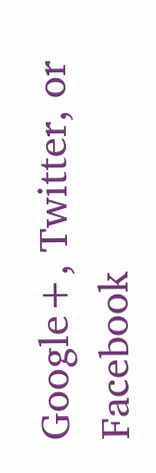Google+, Twitter, or Facebook